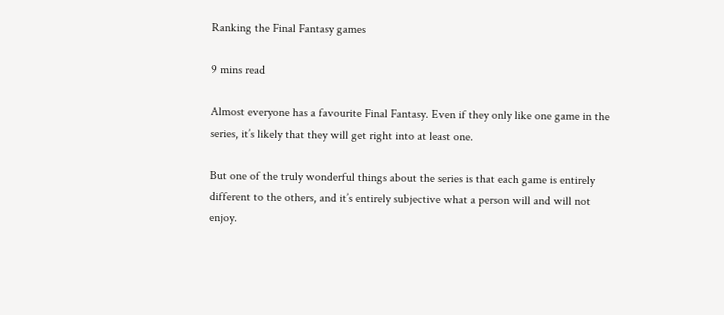Ranking the Final Fantasy games

9 mins read

Almost everyone has a favourite Final Fantasy. Even if they only like one game in the series, it’s likely that they will get right into at least one.

But one of the truly wonderful things about the series is that each game is entirely different to the others, and it’s entirely subjective what a person will and will not enjoy.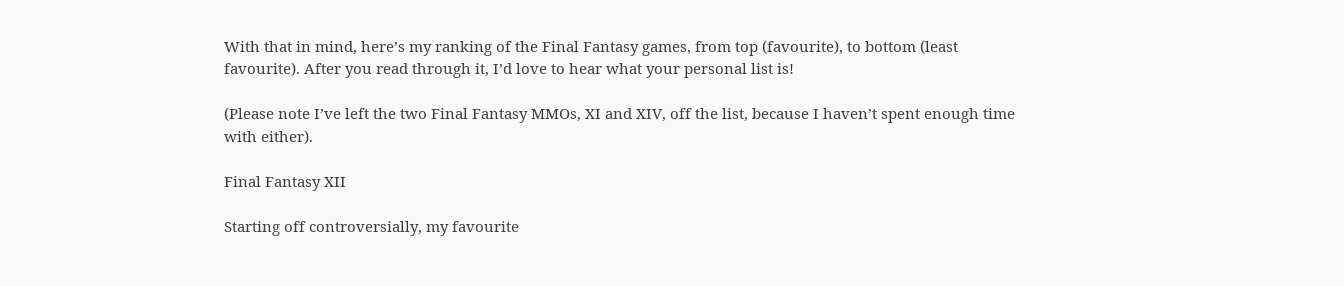With that in mind, here’s my ranking of the Final Fantasy games, from top (favourite), to bottom (least favourite). After you read through it, I’d love to hear what your personal list is!

(Please note I’ve left the two Final Fantasy MMOs, XI and XIV, off the list, because I haven’t spent enough time with either).

Final Fantasy XII

Starting off controversially, my favourite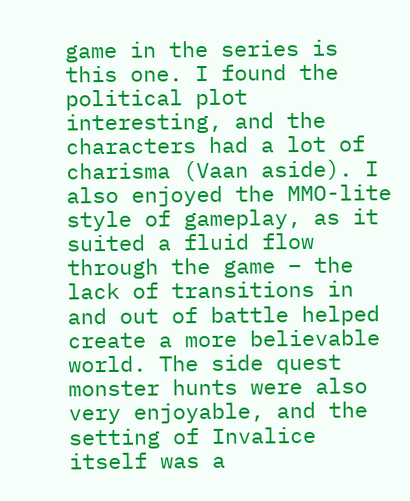game in the series is this one. I found the political plot interesting, and the characters had a lot of charisma (Vaan aside). I also enjoyed the MMO-lite style of gameplay, as it suited a fluid flow through the game – the lack of transitions in and out of battle helped create a more believable world. The side quest monster hunts were also very enjoyable, and the setting of Invalice itself was a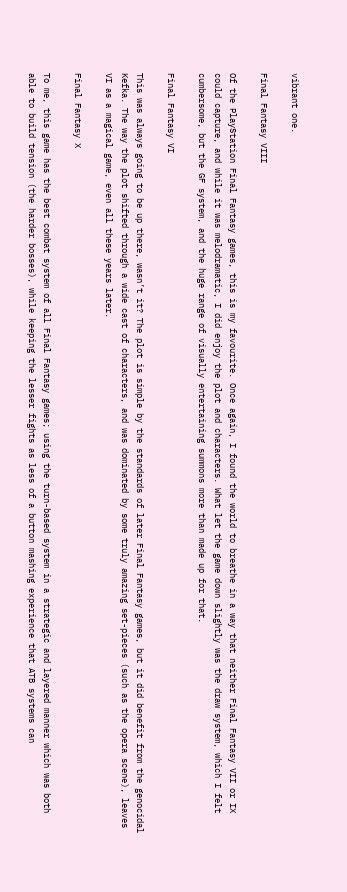vibrant one.

Final Fantasy VIII

Of the PlayStation Final Fantasy games, this is my favourite. Once again, I found the world to breathe in a way that neither Final Fantasy VII or IX could capture, and while it was melodramatic, I did enjoy the plot and characters. What let the game down slightly was the draw system, which I felt cumbersome, but the GF system, and the huge range of visually entertaining summons more than made up for that.

Final Fantasy VI

This was always going to be up there, wasn’t it? The plot is simple by the standards of later Final Fantasy games, but it did benefit from the genocidal Kefka. The way the plot shifted through a wide cast of characters, and was dominated by some truly amazing set-pieces (such as the opera scene), leaves VI as a magical game, even all these years later.

Final Fantasy X

To me, this game has the best combat system of all Final Fantasy games; using the turn-based system in a strategic and layered manner which was both able to build tension (the harder bosses), while keeping the lesser fights as less of a button mashing experience that ATB systems can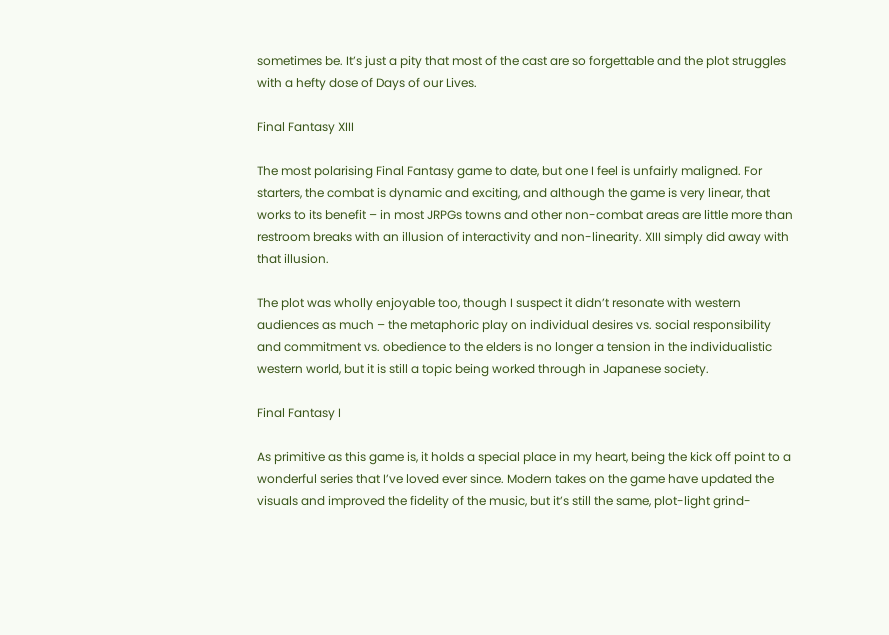sometimes be. It’s just a pity that most of the cast are so forgettable and the plot struggles with a hefty dose of Days of our Lives.

Final Fantasy XIII

The most polarising Final Fantasy game to date, but one I feel is unfairly maligned. For starters, the combat is dynamic and exciting, and although the game is very linear, that works to its benefit – in most JRPGs towns and other non-combat areas are little more than restroom breaks with an illusion of interactivity and non-linearity. XIII simply did away with that illusion.

The plot was wholly enjoyable too, though I suspect it didn’t resonate with western audiences as much – the metaphoric play on individual desires vs. social responsibility and commitment vs. obedience to the elders is no longer a tension in the individualistic western world, but it is still a topic being worked through in Japanese society.

Final Fantasy I

As primitive as this game is, it holds a special place in my heart, being the kick off point to a wonderful series that I’ve loved ever since. Modern takes on the game have updated the visuals and improved the fidelity of the music, but it’s still the same, plot-light grind-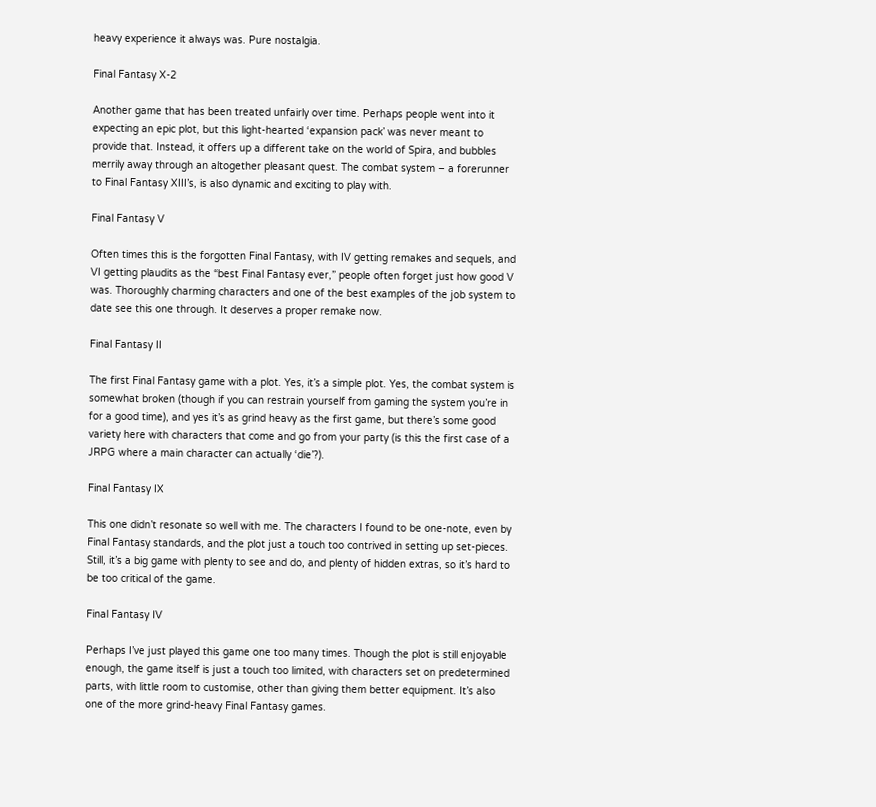heavy experience it always was. Pure nostalgia.

Final Fantasy X-2

Another game that has been treated unfairly over time. Perhaps people went into it expecting an epic plot, but this light-hearted ‘expansion pack’ was never meant to provide that. Instead, it offers up a different take on the world of Spira, and bubbles merrily away through an altogether pleasant quest. The combat system – a forerunner to Final Fantasy XIII’s, is also dynamic and exciting to play with.

Final Fantasy V

Often times this is the forgotten Final Fantasy, with IV getting remakes and sequels, and VI getting plaudits as the “best Final Fantasy ever,” people often forget just how good V was. Thoroughly charming characters and one of the best examples of the job system to date see this one through. It deserves a proper remake now.

Final Fantasy II

The first Final Fantasy game with a plot. Yes, it’s a simple plot. Yes, the combat system is somewhat broken (though if you can restrain yourself from gaming the system you’re in for a good time), and yes it’s as grind heavy as the first game, but there’s some good variety here with characters that come and go from your party (is this the first case of a JRPG where a main character can actually ‘die’?).

Final Fantasy IX

This one didn’t resonate so well with me. The characters I found to be one-note, even by Final Fantasy standards, and the plot just a touch too contrived in setting up set-pieces. Still, it’s a big game with plenty to see and do, and plenty of hidden extras, so it’s hard to be too critical of the game.

Final Fantasy IV

Perhaps I’ve just played this game one too many times. Though the plot is still enjoyable enough, the game itself is just a touch too limited, with characters set on predetermined parts, with little room to customise, other than giving them better equipment. It’s also one of the more grind-heavy Final Fantasy games.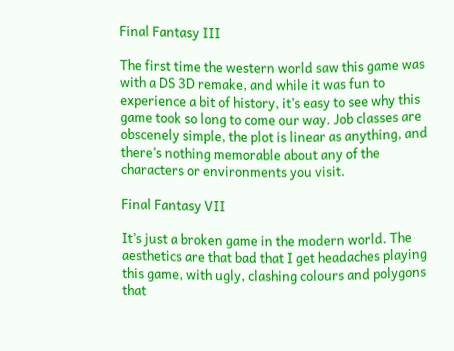Final Fantasy III

The first time the western world saw this game was with a DS 3D remake, and while it was fun to experience a bit of history, it’s easy to see why this game took so long to come our way. Job classes are obscenely simple, the plot is linear as anything, and there’s nothing memorable about any of the characters or environments you visit.

Final Fantasy VII

It’s just a broken game in the modern world. The aesthetics are that bad that I get headaches playing this game, with ugly, clashing colours and polygons that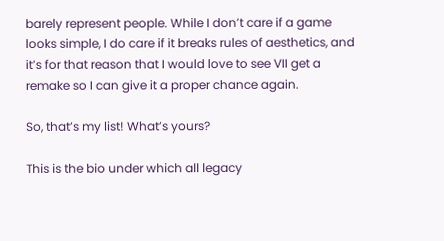barely represent people. While I don’t care if a game looks simple, I do care if it breaks rules of aesthetics, and it’s for that reason that I would love to see VII get a remake so I can give it a proper chance again.

So, that’s my list! What’s yours?

This is the bio under which all legacy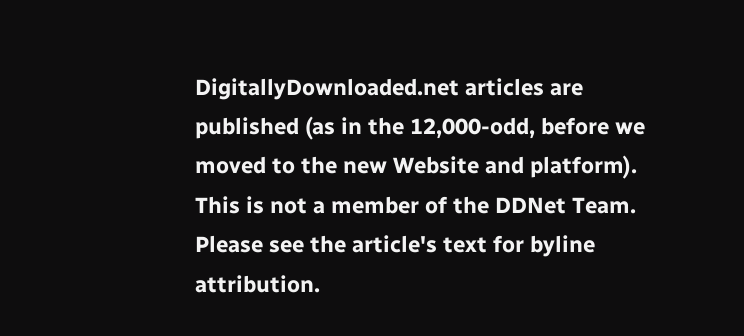DigitallyDownloaded.net articles are published (as in the 12,000-odd, before we moved to the new Website and platform). This is not a member of the DDNet Team. Please see the article's text for byline attribution.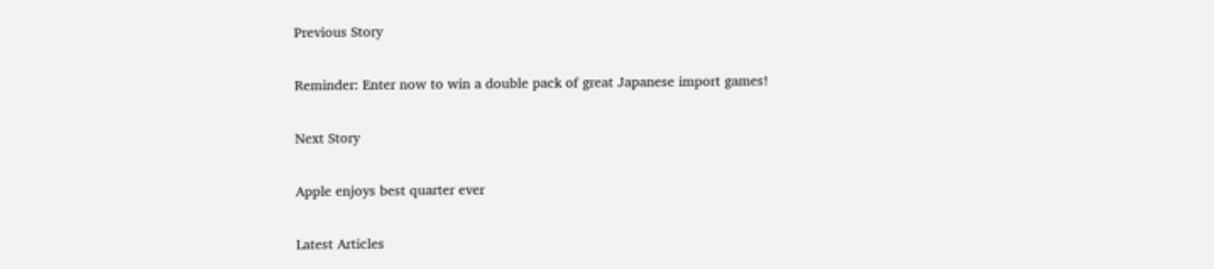Previous Story

Reminder: Enter now to win a double pack of great Japanese import games!

Next Story

Apple enjoys best quarter ever

Latest Articles